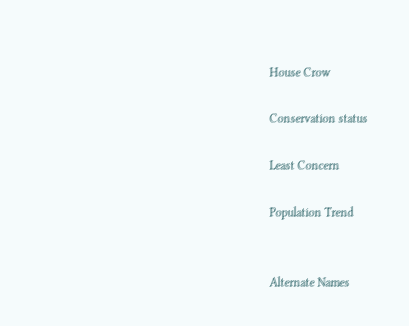House Crow

Conservation status

Least Concern

Population Trend


Alternate Names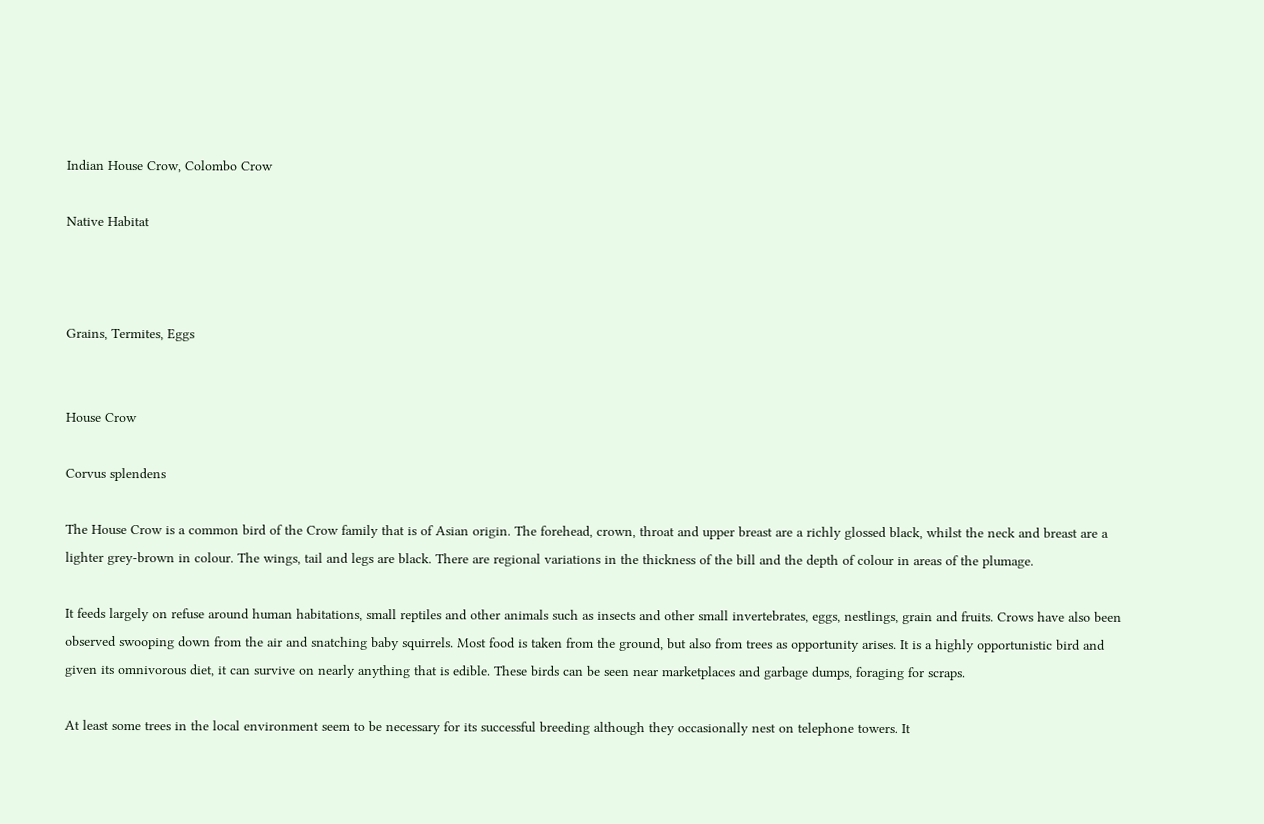Indian House Crow, Colombo Crow

Native Habitat



Grains, Termites, Eggs


House Crow

Corvus splendens

The House Crow is a common bird of the Crow family that is of Asian origin. The forehead, crown, throat and upper breast are a richly glossed black, whilst the neck and breast are a lighter grey-brown in colour. The wings, tail and legs are black. There are regional variations in the thickness of the bill and the depth of colour in areas of the plumage.

It feeds largely on refuse around human habitations, small reptiles and other animals such as insects and other small invertebrates, eggs, nestlings, grain and fruits. Crows have also been observed swooping down from the air and snatching baby squirrels. Most food is taken from the ground, but also from trees as opportunity arises. It is a highly opportunistic bird and given its omnivorous diet, it can survive on nearly anything that is edible. These birds can be seen near marketplaces and garbage dumps, foraging for scraps.

At least some trees in the local environment seem to be necessary for its successful breeding although they occasionally nest on telephone towers. It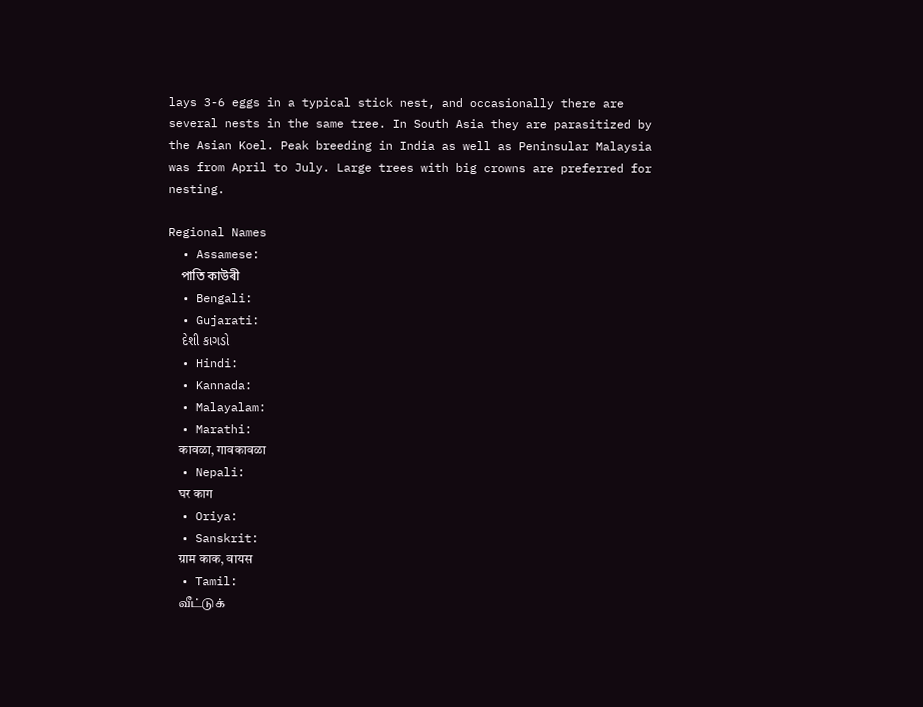lays 3-6 eggs in a typical stick nest, and occasionally there are several nests in the same tree. In South Asia they are parasitized by the Asian Koel. Peak breeding in India as well as Peninsular Malaysia was from April to July. Large trees with big crowns are preferred for nesting.

Regional Names
  • Assamese:
    পাতি কাউৰী
  • Bengali:
  • Gujarati:
    દેશી કાગડો
  • Hindi:
  • Kannada:
  • Malayalam:
  • Marathi:
    कावळा, गावकावळा
  • Nepali:
    घर काग
  • Oriya:
  • Sanskrit:
    ग्राम काक, वायस
  • Tamil:
    வீட்டுக்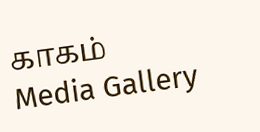காகம்
Media Gallery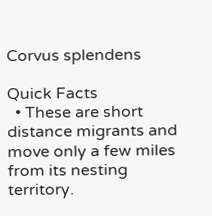Corvus splendens

Quick Facts
  • These are short distance migrants and move only a few miles from its nesting territory.